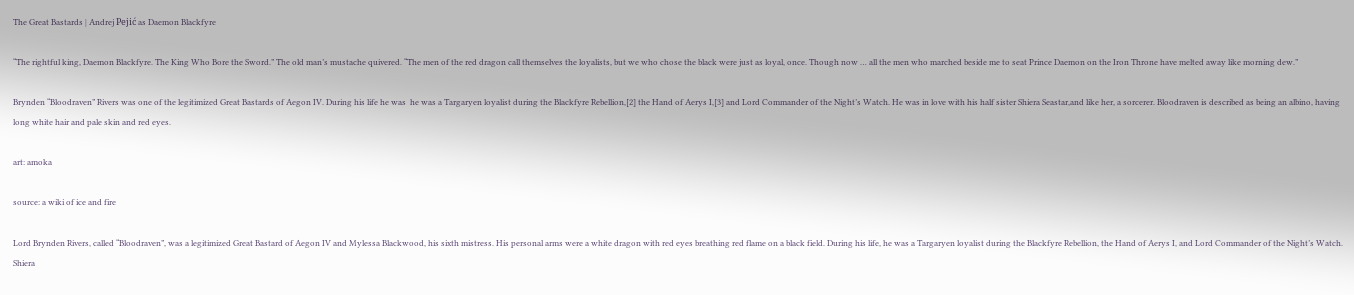The Great Bastards | Andrej Pejić as Daemon Blackfyre

“The rightful king, Daemon Blackfyre. The King Who Bore the Sword.” The old man’s mustache quivered. “The men of the red dragon call themselves the loyalists, but we who chose the black were just as loyal, once. Though now … all the men who marched beside me to seat Prince Daemon on the Iron Throne have melted away like morning dew.”

Brynden “Bloodraven” Rivers was one of the legitimized Great Bastards of Aegon IV. During his life he was  he was a Targaryen loyalist during the Blackfyre Rebellion,[2] the Hand of Aerys I,[3] and Lord Commander of the Night’s Watch. He was in love with his half sister Shiera Seastar,and like her, a sorcerer. Bloodraven is described as being an albino, having long white hair and pale skin and red eyes.

art: amoka

source: a wiki of ice and fire

Lord Brynden Rivers, called “Bloodraven”, was a legitimized Great Bastard of Aegon IV and Mylessa Blackwood, his sixth mistress. His personal arms were a white dragon with red eyes breathing red flame on a black field. During his life, he was a Targaryen loyalist during the Blackfyre Rebellion, the Hand of Aerys I, and Lord Commander of the Night’s Watch. Shiera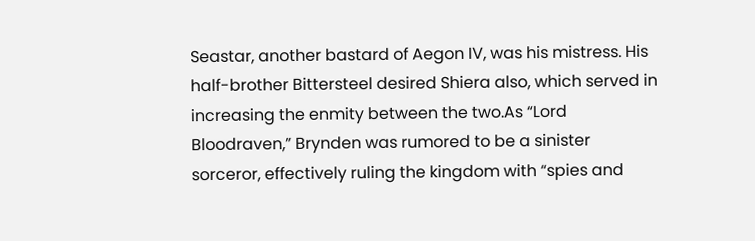Seastar, another bastard of Aegon IV, was his mistress. His half-brother Bittersteel desired Shiera also, which served in increasing the enmity between the two.As “Lord Bloodraven,” Brynden was rumored to be a sinister sorceror, effectively ruling the kingdom with “spies and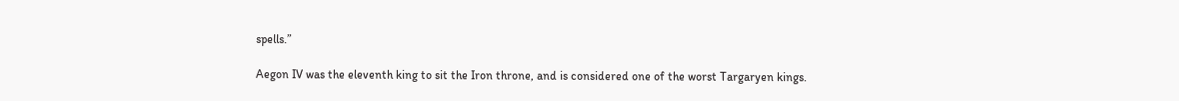spells.”

Aegon IV was the eleventh king to sit the Iron throne, and is considered one of the worst Targaryen kings.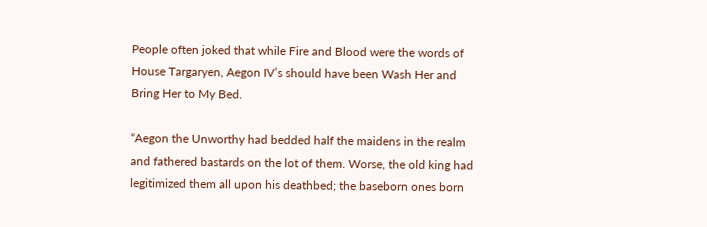People often joked that while Fire and Blood were the words of House Targaryen, Aegon IV’s should have been Wash Her and Bring Her to My Bed.

“Aegon the Unworthy had bedded half the maidens in the realm and fathered bastards on the lot of them. Worse, the old king had legitimized them all upon his deathbed; the baseborn ones born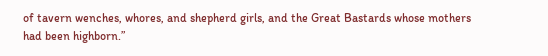of tavern wenches, whores, and shepherd girls, and the Great Bastards whose mothers had been highborn.”